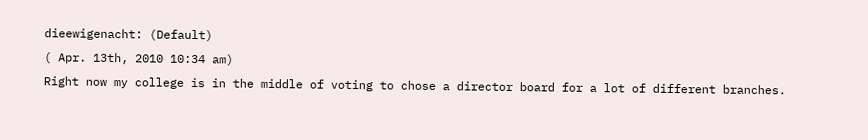dieewigenacht: (Default)
( Apr. 13th, 2010 10:34 am)
Right now my college is in the middle of voting to chose a director board for a lot of different branches.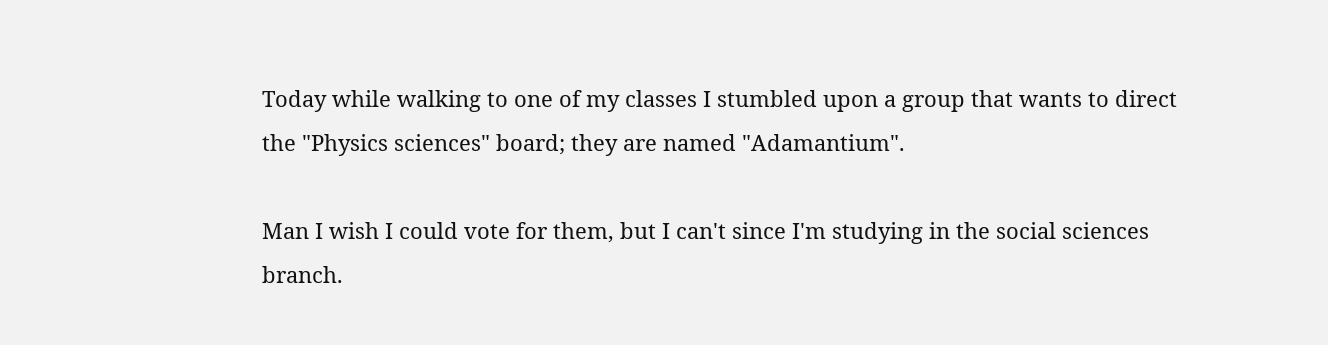Today while walking to one of my classes I stumbled upon a group that wants to direct the "Physics sciences" board; they are named "Adamantium".

Man I wish I could vote for them, but I can't since I'm studying in the social sciences branch.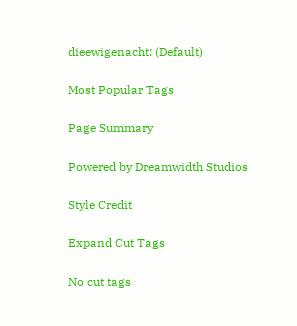dieewigenacht: (Default)

Most Popular Tags

Page Summary

Powered by Dreamwidth Studios

Style Credit

Expand Cut Tags

No cut tags